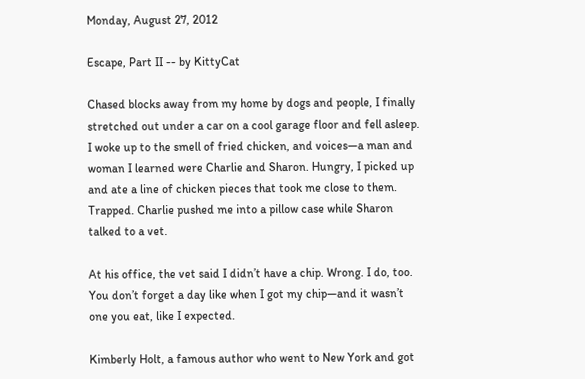Monday, August 27, 2012

Escape, Part II -- by KittyCat

Chased blocks away from my home by dogs and people, I finally stretched out under a car on a cool garage floor and fell asleep. I woke up to the smell of fried chicken, and voices—a man and woman I learned were Charlie and Sharon. Hungry, I picked up and ate a line of chicken pieces that took me close to them. Trapped. Charlie pushed me into a pillow case while Sharon talked to a vet.

At his office, the vet said I didn’t have a chip. Wrong. I do, too. You don’t forget a day like when I got my chip—and it wasn’t one you eat, like I expected.

Kimberly Holt, a famous author who went to New York and got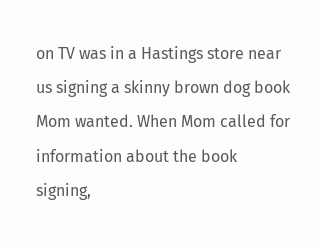on TV was in a Hastings store near us signing a skinny brown dog book Mom wanted. When Mom called for information about the book signing,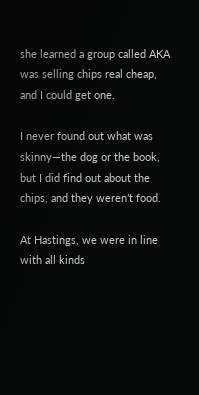she learned a group called AKA was selling chips real cheap, and I could get one.

I never found out what was skinny—the dog or the book, but I did find out about the chips, and they weren’t food.

At Hastings, we were in line with all kinds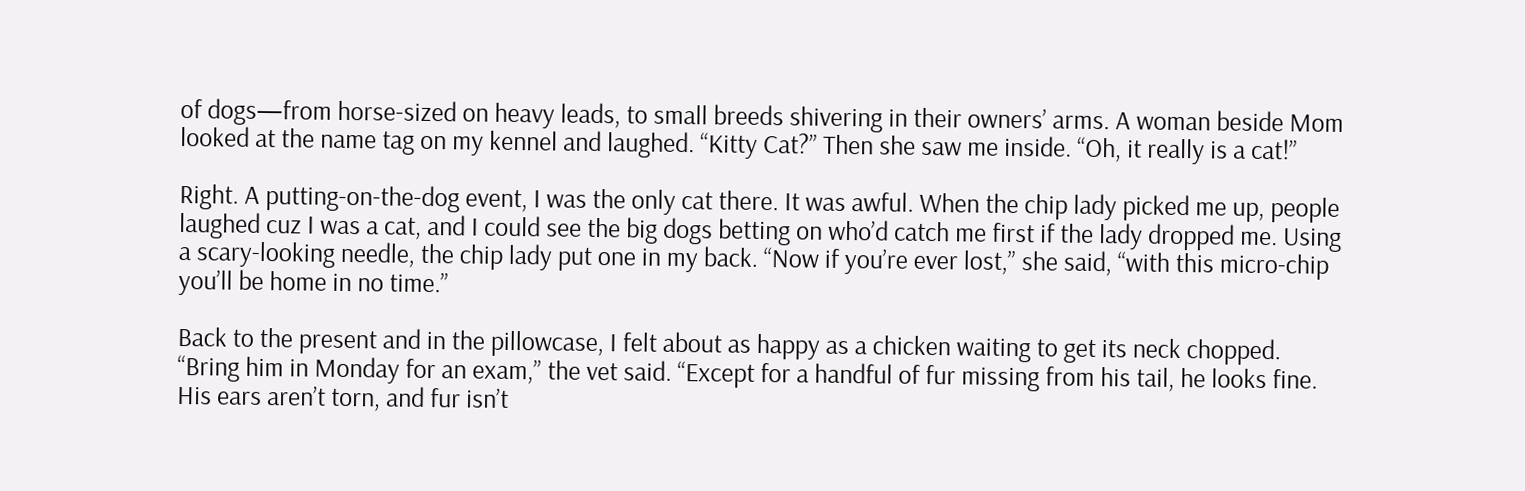of dogs—from horse-sized on heavy leads, to small breeds shivering in their owners’ arms. A woman beside Mom looked at the name tag on my kennel and laughed. “Kitty Cat?” Then she saw me inside. “Oh, it really is a cat!”

Right. A putting-on-the-dog event, I was the only cat there. It was awful. When the chip lady picked me up, people laughed cuz I was a cat, and I could see the big dogs betting on who’d catch me first if the lady dropped me. Using a scary-looking needle, the chip lady put one in my back. “Now if you’re ever lost,” she said, “with this micro-chip you’ll be home in no time.”

Back to the present and in the pillowcase, I felt about as happy as a chicken waiting to get its neck chopped. “Bring him in Monday for an exam,” the vet said. “Except for a handful of fur missing from his tail, he looks fine. His ears aren’t torn, and fur isn’t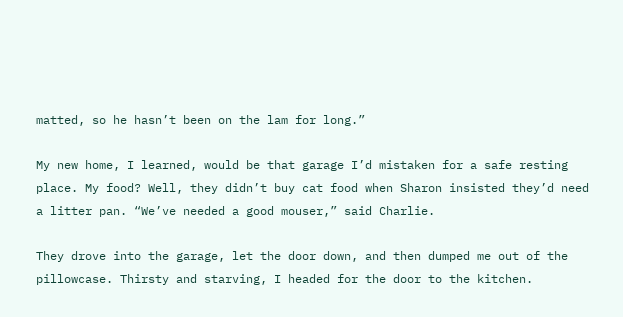matted, so he hasn’t been on the lam for long.”

My new home, I learned, would be that garage I’d mistaken for a safe resting place. My food? Well, they didn’t buy cat food when Sharon insisted they’d need a litter pan. “We’ve needed a good mouser,” said Charlie.

They drove into the garage, let the door down, and then dumped me out of the pillowcase. Thirsty and starving, I headed for the door to the kitchen.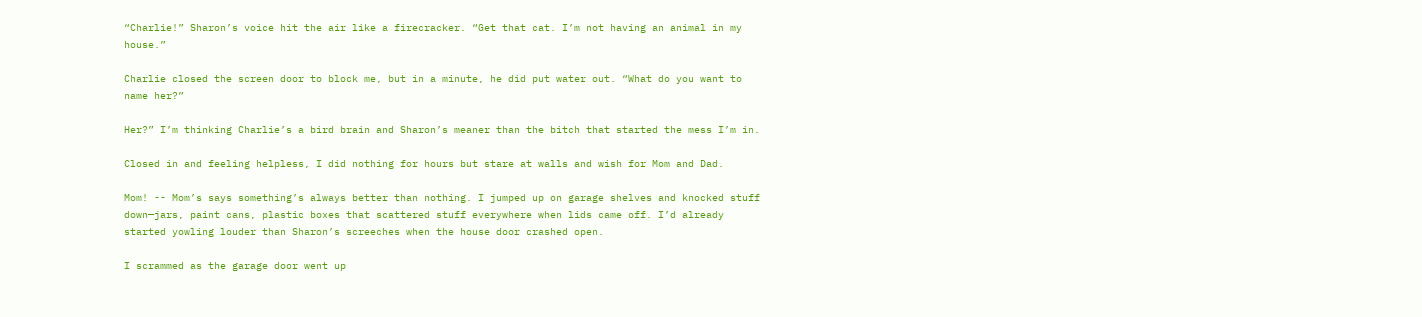“Charlie!” Sharon’s voice hit the air like a firecracker. “Get that cat. I’m not having an animal in my house.”

Charlie closed the screen door to block me, but in a minute, he did put water out. “What do you want to name her?”

Her?” I’m thinking Charlie’s a bird brain and Sharon’s meaner than the bitch that started the mess I’m in.

Closed in and feeling helpless, I did nothing for hours but stare at walls and wish for Mom and Dad.

Mom! -- Mom’s says something’s always better than nothing. I jumped up on garage shelves and knocked stuff down—jars, paint cans, plastic boxes that scattered stuff everywhere when lids came off. I’d already started yowling louder than Sharon’s screeches when the house door crashed open.

I scrammed as the garage door went up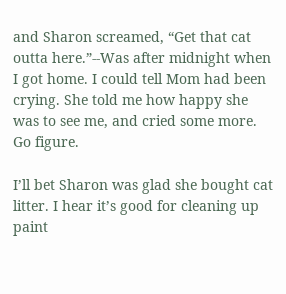and Sharon screamed, “Get that cat outta here.”--Was after midnight when I got home. I could tell Mom had been crying. She told me how happy she was to see me, and cried some more. Go figure.

I’ll bet Sharon was glad she bought cat litter. I hear it’s good for cleaning up paint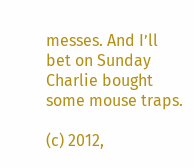messes. And I’ll bet on Sunday Charlie bought some mouse traps.

(c) 2012,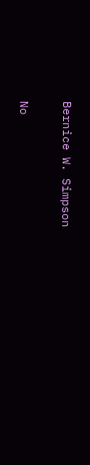Bernice W. Simpson

No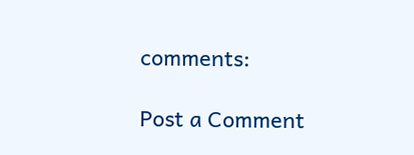comments:

Post a Comment